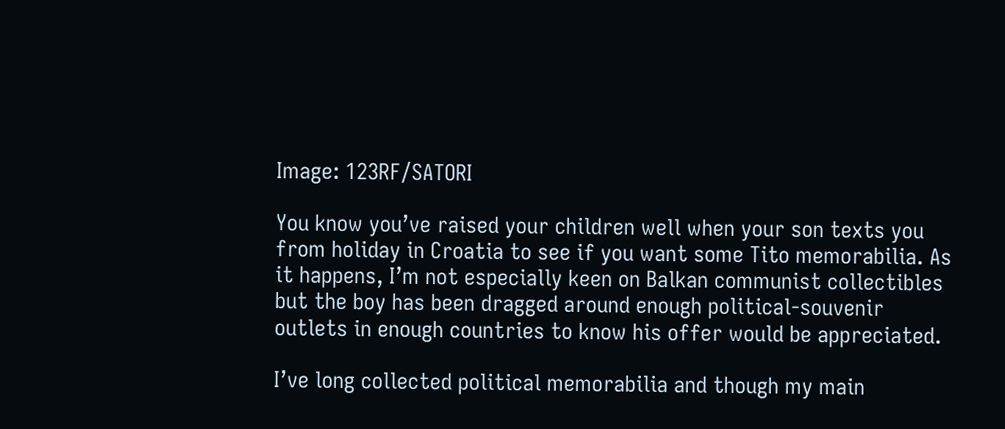Image: 123RF/SATORI

You know you’ve raised your children well when your son texts you from holiday in Croatia to see if you want some Tito memorabilia. As it happens, I’m not especially keen on Balkan communist collectibles but the boy has been dragged around enough political-souvenir outlets in enough countries to know his offer would be appreciated.

I’ve long collected political memorabilia and though my main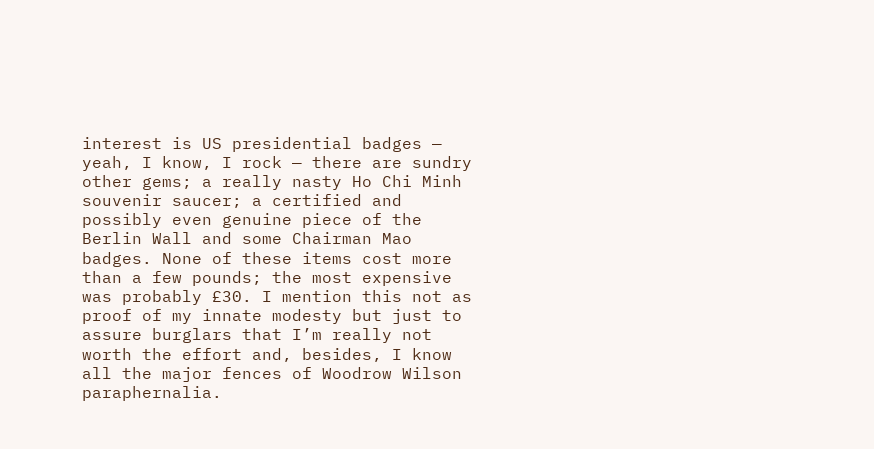interest is US presidential badges — yeah, I know, I rock — there are sundry other gems; a really nasty Ho Chi Minh souvenir saucer; a certified and possibly even genuine piece of the Berlin Wall and some Chairman Mao badges. None of these items cost more than a few pounds; the most expensive was probably £30. I mention this not as proof of my innate modesty but just to assure burglars that I’m really not worth the effort and, besides, I know all the major fences of Woodrow Wilson paraphernalia.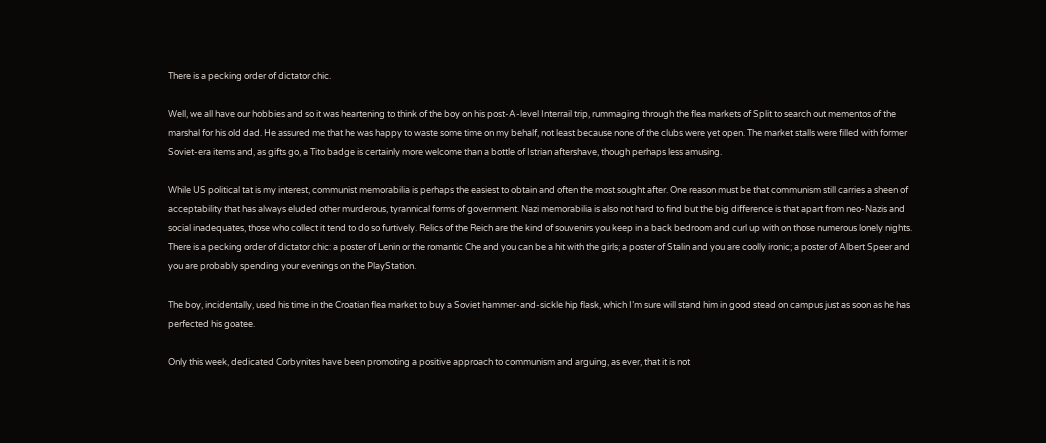There is a pecking order of dictator chic.

Well, we all have our hobbies and so it was heartening to think of the boy on his post-A-level Interrail trip, rummaging through the flea markets of Split to search out mementos of the marshal for his old dad. He assured me that he was happy to waste some time on my behalf, not least because none of the clubs were yet open. The market stalls were filled with former Soviet-era items and, as gifts go, a Tito badge is certainly more welcome than a bottle of Istrian aftershave, though perhaps less amusing.

While US political tat is my interest, communist memorabilia is perhaps the easiest to obtain and often the most sought after. One reason must be that communism still carries a sheen of acceptability that has always eluded other murderous, tyrannical forms of government. Nazi memorabilia is also not hard to find but the big difference is that apart from neo-Nazis and social inadequates, those who collect it tend to do so furtively. Relics of the Reich are the kind of souvenirs you keep in a back bedroom and curl up with on those numerous lonely nights. There is a pecking order of dictator chic: a poster of Lenin or the romantic Che and you can be a hit with the girls; a poster of Stalin and you are coolly ironic; a poster of Albert Speer and you are probably spending your evenings on the PlayStation.

The boy, incidentally, used his time in the Croatian flea market to buy a Soviet hammer-and-sickle hip flask, which I’m sure will stand him in good stead on campus just as soon as he has perfected his goatee.

Only this week, dedicated Corbynites have been promoting a positive approach to communism and arguing, as ever, that it is not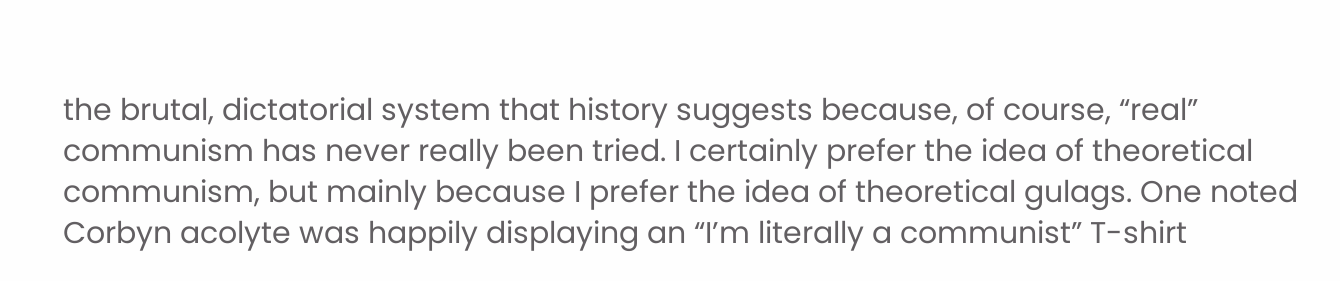the brutal, dictatorial system that history suggests because, of course, “real” communism has never really been tried. I certainly prefer the idea of theoretical communism, but mainly because I prefer the idea of theoretical gulags. One noted Corbyn acolyte was happily displaying an “I’m literally a communist” T-shirt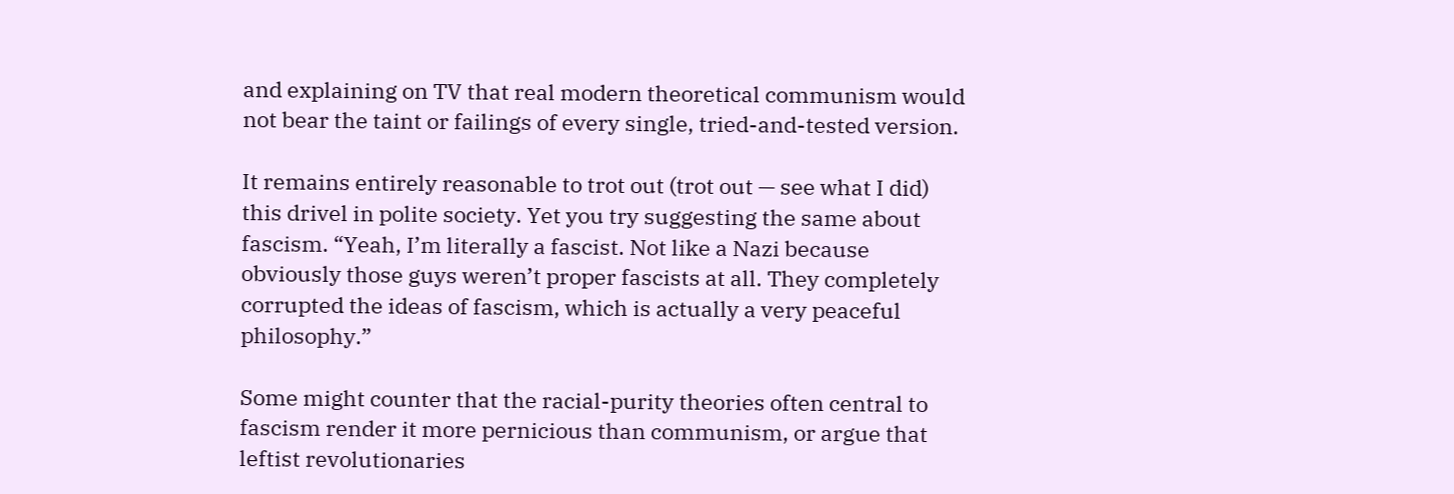and explaining on TV that real modern theoretical communism would not bear the taint or failings of every single, tried-and-tested version.

It remains entirely reasonable to trot out (trot out — see what I did) this drivel in polite society. Yet you try suggesting the same about fascism. “Yeah, I’m literally a fascist. Not like a Nazi because obviously those guys weren’t proper fascists at all. They completely corrupted the ideas of fascism, which is actually a very peaceful philosophy.”

Some might counter that the racial-purity theories often central to fascism render it more pernicious than communism, or argue that leftist revolutionaries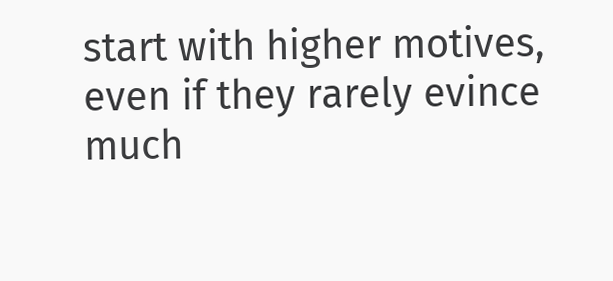start with higher motives, even if they rarely evince much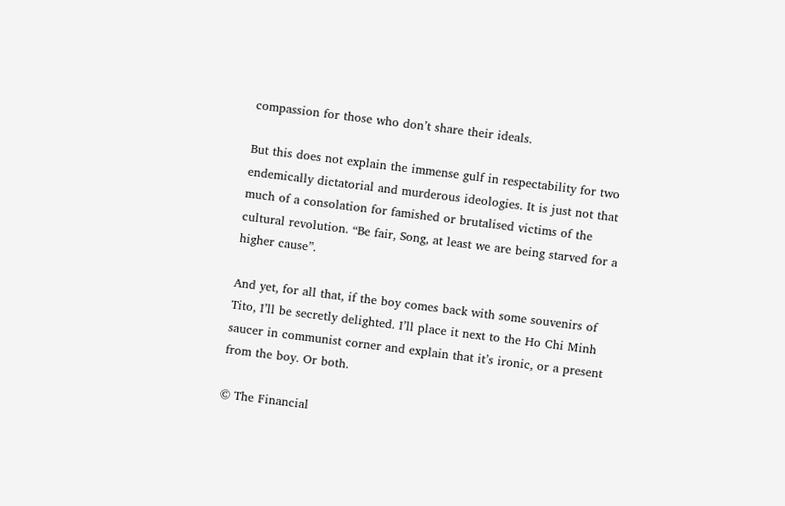compassion for those who don’t share their ideals.

But this does not explain the immense gulf in respectability for two endemically dictatorial and murderous ideologies. It is just not that much of a consolation for famished or brutalised victims of the cultural revolution. “Be fair, Song, at least we are being starved for a higher cause”.

And yet, for all that, if the boy comes back with some souvenirs of Tito, I’ll be secretly delighted. I’ll place it next to the Ho Chi Minh saucer in communist corner and explain that it’s ironic, or a present from the boy. Or both.

© The Financial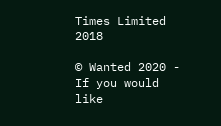Times Limited 2018

© Wanted 2020 - If you would like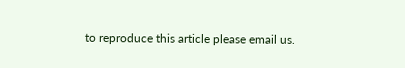to reproduce this article please email us.